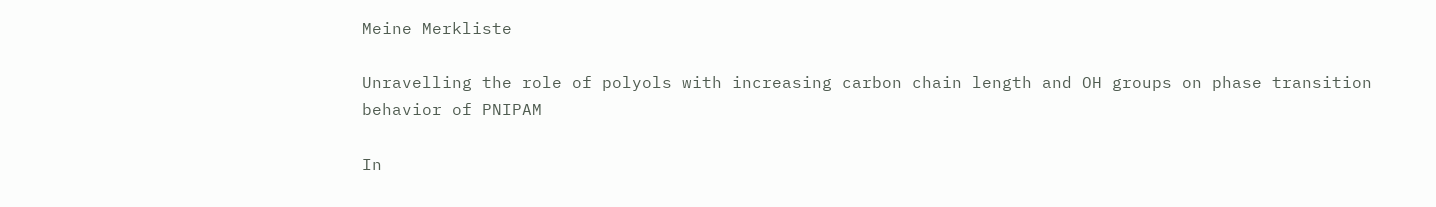Meine Merkliste

Unravelling the role of polyols with increasing carbon chain length and OH groups on phase transition behavior of PNIPAM

In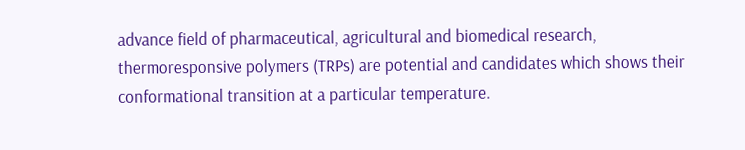advance field of pharmaceutical, agricultural and biomedical research, thermoresponsive polymers (TRPs) are potential and candidates which shows their conformational transition at a particular temperature.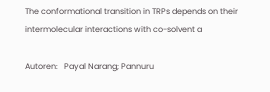The conformational transition in TRPs depends on their intermolecular interactions with co-solvent a

Autoren:   Payal Narang; Pannuru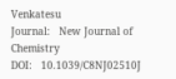Venkatesu
Journal:   New Journal of Chemistry
DOI:   10.1039/C8NJ02510J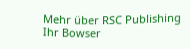Mehr über RSC Publishing
Ihr Bowser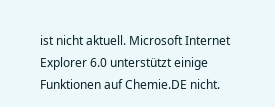ist nicht aktuell. Microsoft Internet Explorer 6.0 unterstützt einige Funktionen auf Chemie.DE nicht.